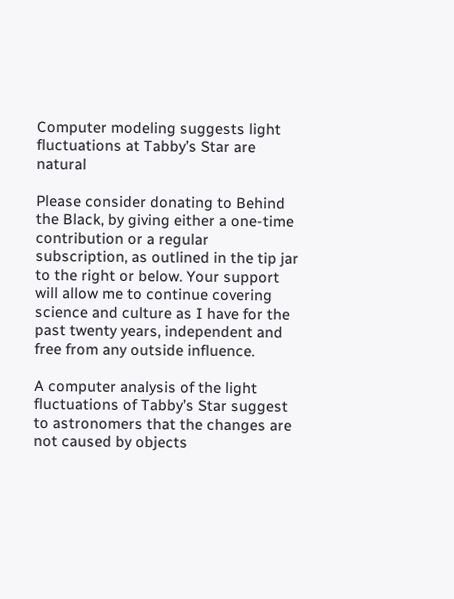Computer modeling suggests light fluctuations at Tabby’s Star are natural

Please consider donating to Behind the Black, by giving either a one-time contribution or a regular subscription, as outlined in the tip jar to the right or below. Your support will allow me to continue covering science and culture as I have for the past twenty years, independent and free from any outside influence.

A computer analysis of the light fluctuations of Tabby’s Star suggest to astronomers that the changes are not caused by objects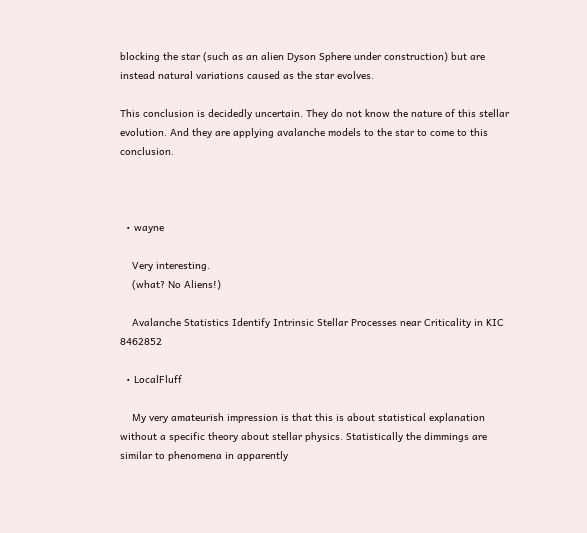blocking the star (such as an alien Dyson Sphere under construction) but are instead natural variations caused as the star evolves.

This conclusion is decidedly uncertain. They do not know the nature of this stellar evolution. And they are applying avalanche models to the star to come to this conclusion.



  • wayne

    Very interesting.
    (what? No Aliens!)

    Avalanche Statistics Identify Intrinsic Stellar Processes near Criticality in KIC 8462852

  • LocalFluff

    My very amateurish impression is that this is about statistical explanation without a specific theory about stellar physics. Statistically the dimmings are similar to phenomena in apparently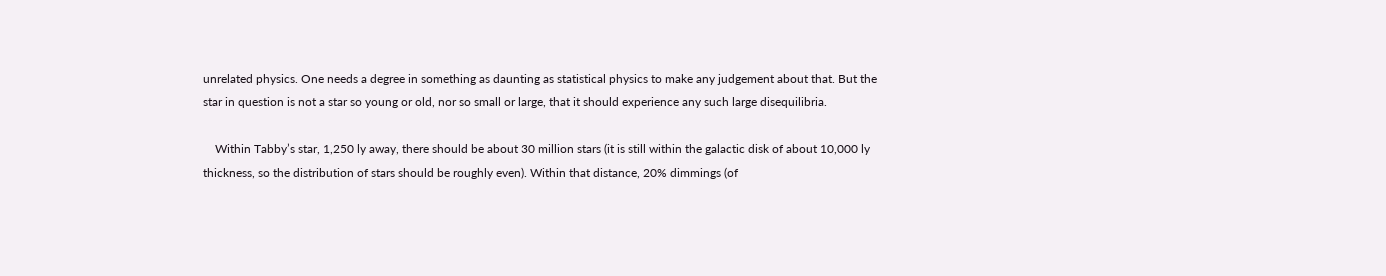unrelated physics. One needs a degree in something as daunting as statistical physics to make any judgement about that. But the star in question is not a star so young or old, nor so small or large, that it should experience any such large disequilibria.

    Within Tabby’s star, 1,250 ly away, there should be about 30 million stars (it is still within the galactic disk of about 10,000 ly thickness, so the distribution of stars should be roughly even). Within that distance, 20% dimmings (of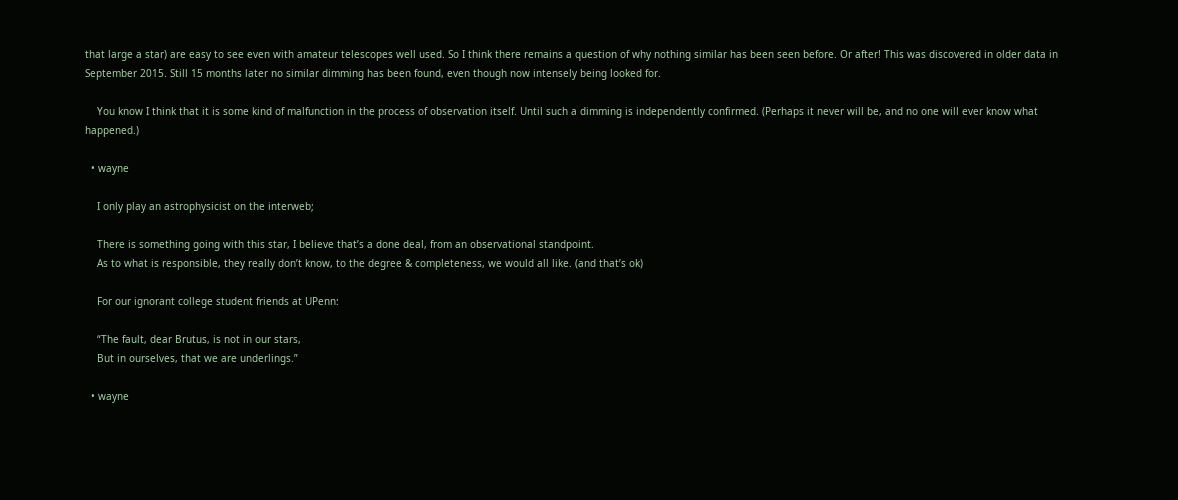that large a star) are easy to see even with amateur telescopes well used. So I think there remains a question of why nothing similar has been seen before. Or after! This was discovered in older data in September 2015. Still 15 months later no similar dimming has been found, even though now intensely being looked for.

    You know I think that it is some kind of malfunction in the process of observation itself. Until such a dimming is independently confirmed. (Perhaps it never will be, and no one will ever know what happened.)

  • wayne

    I only play an astrophysicist on the interweb;

    There is something going with this star, I believe that’s a done deal, from an observational standpoint.
    As to what is responsible, they really don’t know, to the degree & completeness, we would all like. (and that’s ok)

    For our ignorant college student friends at UPenn:

    “The fault, dear Brutus, is not in our stars,
    But in ourselves, that we are underlings.”

  • wayne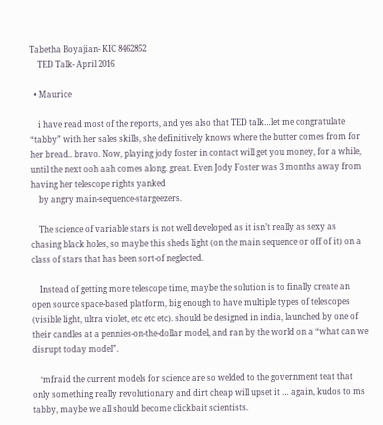Tabetha Boyajian- KIC 8462852
    TED Talk- April 2016

  • Maurice

    i have read most of the reports, and yes also that TED talk…let me congratulate “tabby” with her sales skills, she definitively knows where the butter comes from for her bread.. bravo. Now, playing jody foster in contact will get you money, for a while, until the next ooh aah comes along. great. Even Jody Foster was 3 months away from having her telescope rights yanked
    by angry main-sequence-stargeezers.

    The science of variable stars is not well developed as it isn’t really as sexy as chasing black holes, so maybe this sheds light (on the main sequence or off of it) on a class of stars that has been sort-of neglected.

    Instead of getting more telescope time, maybe the solution is to finally create an open source space-based platform, big enough to have multiple types of telescopes (visible light, ultra violet, etc etc etc). should be designed in india, launched by one of their candles at a pennies-on-the-dollar model, and ran by the world on a “what can we disrupt today model”.

    ‘mfraid the current models for science are so welded to the government teat that only something really revolutionary and dirt cheap will upset it … again, kudos to ms tabby, maybe we all should become clickbait scientists.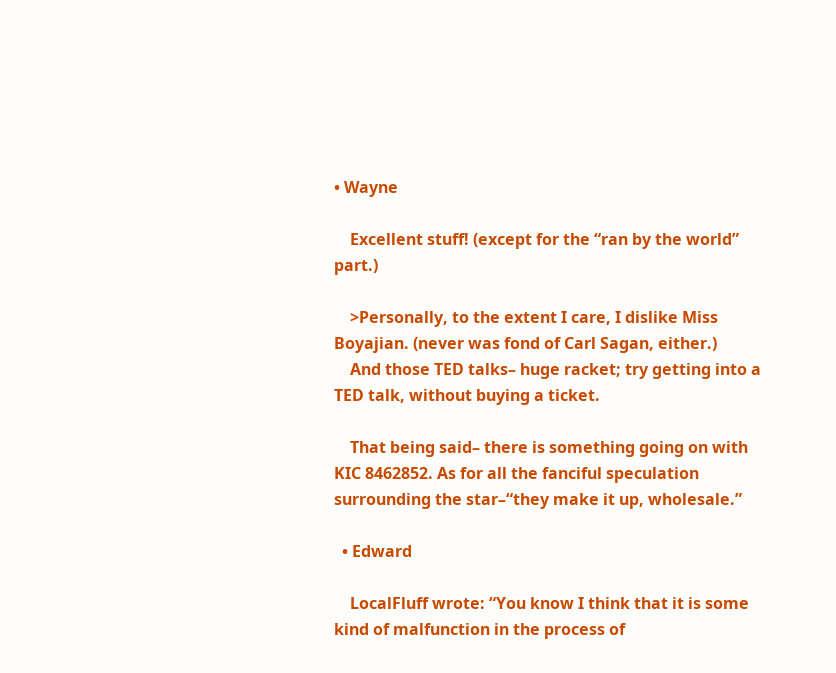• Wayne

    Excellent stuff! (except for the “ran by the world” part.)

    >Personally, to the extent I care, I dislike Miss Boyajian. (never was fond of Carl Sagan, either.)
    And those TED talks– huge racket; try getting into a TED talk, without buying a ticket.

    That being said– there is something going on with KIC 8462852. As for all the fanciful speculation surrounding the star–“they make it up, wholesale.”

  • Edward

    LocalFluff wrote: “You know I think that it is some kind of malfunction in the process of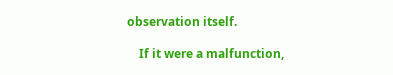observation itself.

    If it were a malfunction,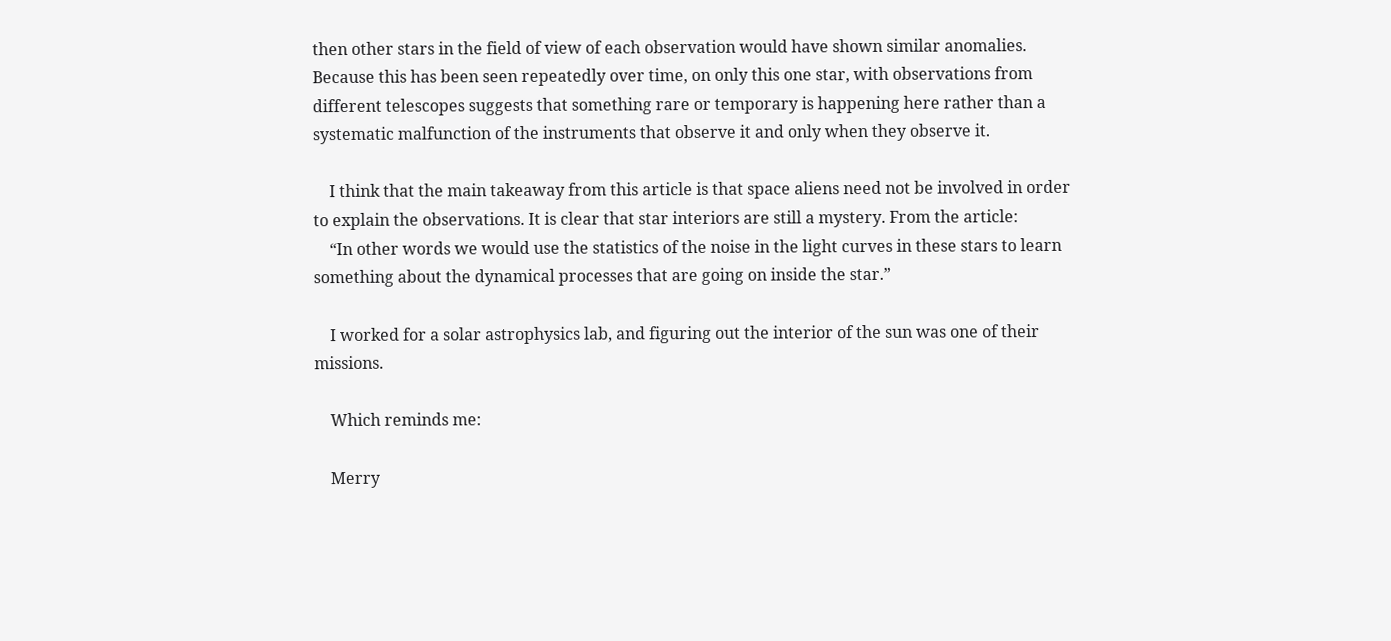then other stars in the field of view of each observation would have shown similar anomalies. Because this has been seen repeatedly over time, on only this one star, with observations from different telescopes suggests that something rare or temporary is happening here rather than a systematic malfunction of the instruments that observe it and only when they observe it.

    I think that the main takeaway from this article is that space aliens need not be involved in order to explain the observations. It is clear that star interiors are still a mystery. From the article:
    “In other words we would use the statistics of the noise in the light curves in these stars to learn something about the dynamical processes that are going on inside the star.”

    I worked for a solar astrophysics lab, and figuring out the interior of the sun was one of their missions.

    Which reminds me:

    Merry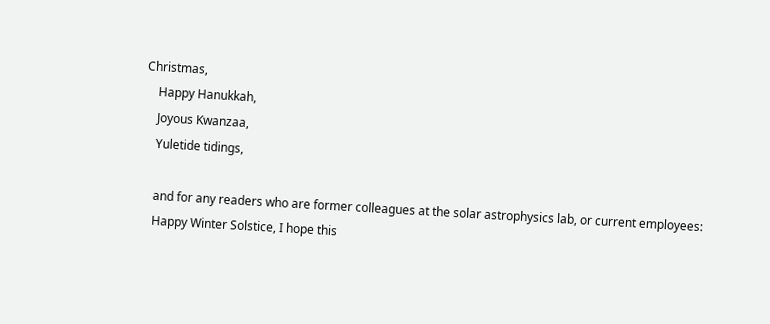Christmas,
    Happy Hanukkah,
    Joyous Kwanzaa,
    Yuletide tidings,

    and for any readers who are former colleagues at the solar astrophysics lab, or current employees:
    Happy Winter Solstice, I hope this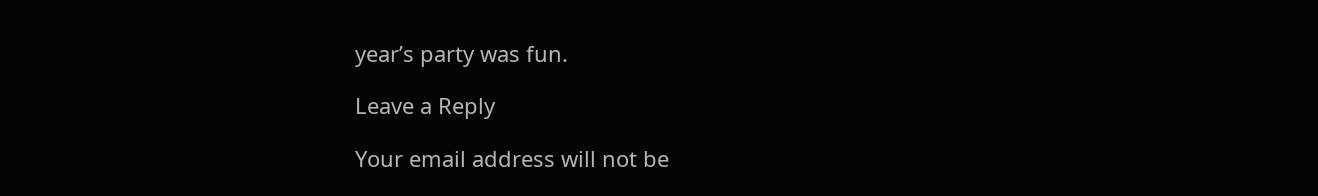year’s party was fun.

Leave a Reply

Your email address will not be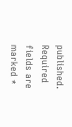published. Required fields are marked *